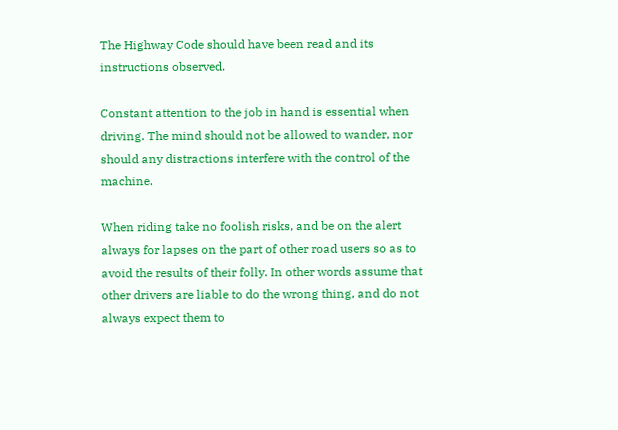The Highway Code should have been read and its instructions observed.

Constant attention to the job in hand is essential when driving. The mind should not be allowed to wander, nor should any distractions interfere with the control of the machine.

When riding take no foolish risks, and be on the alert always for lapses on the part of other road users so as to avoid the results of their folly. In other words assume that other drivers are liable to do the wrong thing, and do not always expect them to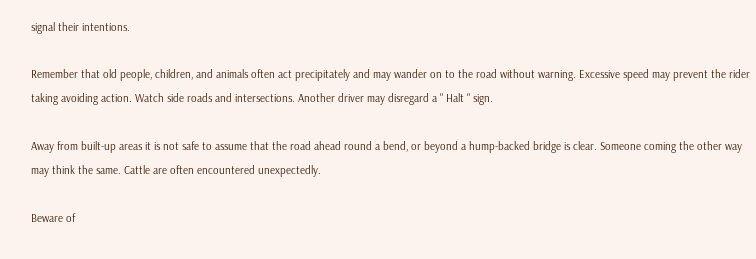signal their intentions.

Remember that old people, children, and animals often act precipitately and may wander on to the road without warning. Excessive speed may prevent the rider taking avoiding action. Watch side roads and intersections. Another driver may disregard a " Halt " sign.

Away from built-up areas it is not safe to assume that the road ahead round a bend, or beyond a hump-backed bridge is clear. Someone coming the other way may think the same. Cattle are often encountered unexpectedly.

Beware of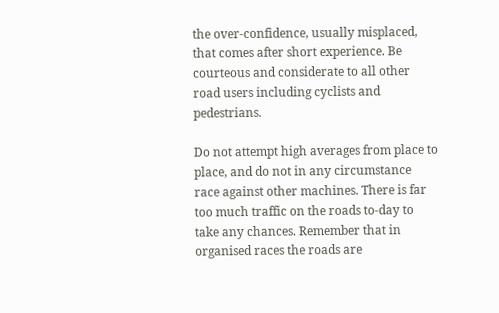the over-confidence, usually misplaced, that comes after short experience. Be courteous and considerate to all other road users including cyclists and pedestrians.

Do not attempt high averages from place to place, and do not in any circumstance race against other machines. There is far too much traffic on the roads to-day to take any chances. Remember that in organised races the roads are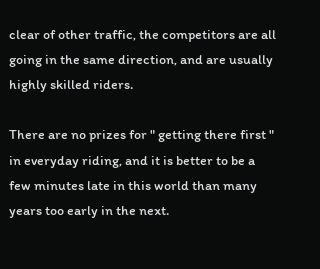clear of other traffic, the competitors are all going in the same direction, and are usually highly skilled riders.

There are no prizes for " getting there first " in everyday riding, and it is better to be a few minutes late in this world than many years too early in the next.